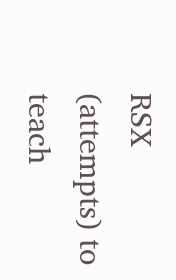RSX (attempts) to teach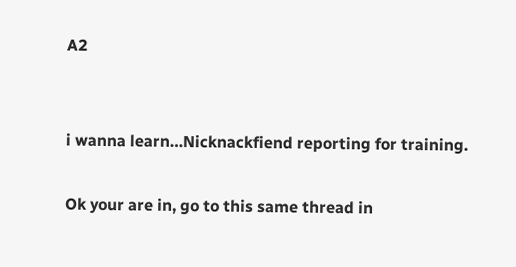A2


i wanna learn…Nicknackfiend reporting for training.

Ok your are in, go to this same thread in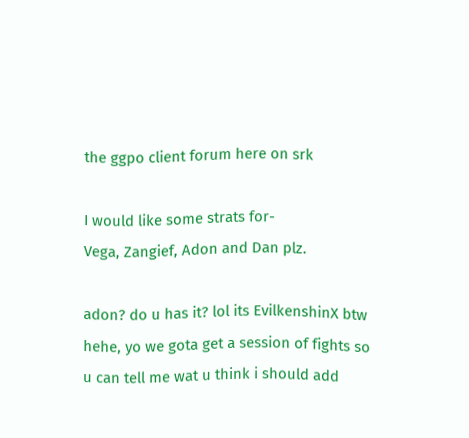the ggpo client forum here on srk

I would like some strats for-
Vega, Zangief, Adon and Dan plz.

adon? do u has it? lol its EvilkenshinX btw hehe, yo we gota get a session of fights so u can tell me wat u think i should add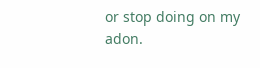or stop doing on my adon.